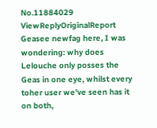No.11884029 ViewReplyOriginalReport
Geasee newfag here, I was wondering: why does Lelouche only posses the Geas in one eye, whilst every toher user we've seen has it on both,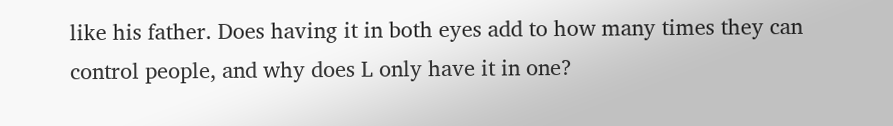like his father. Does having it in both eyes add to how many times they can control people, and why does L only have it in one?